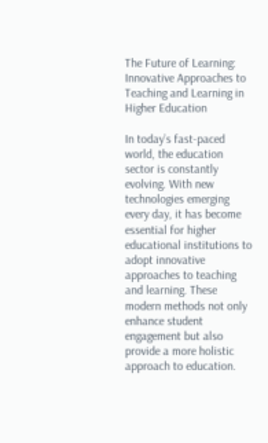The Future of Learning: Innovative Approaches to Teaching and Learning in Higher Education

In today’s fast-paced world, the education sector is constantly evolving. With new technologies emerging every day, it has become essential for higher educational institutions to adopt innovative approaches to teaching and learning. These modern methods not only enhance student engagement but also provide a more holistic approach to education.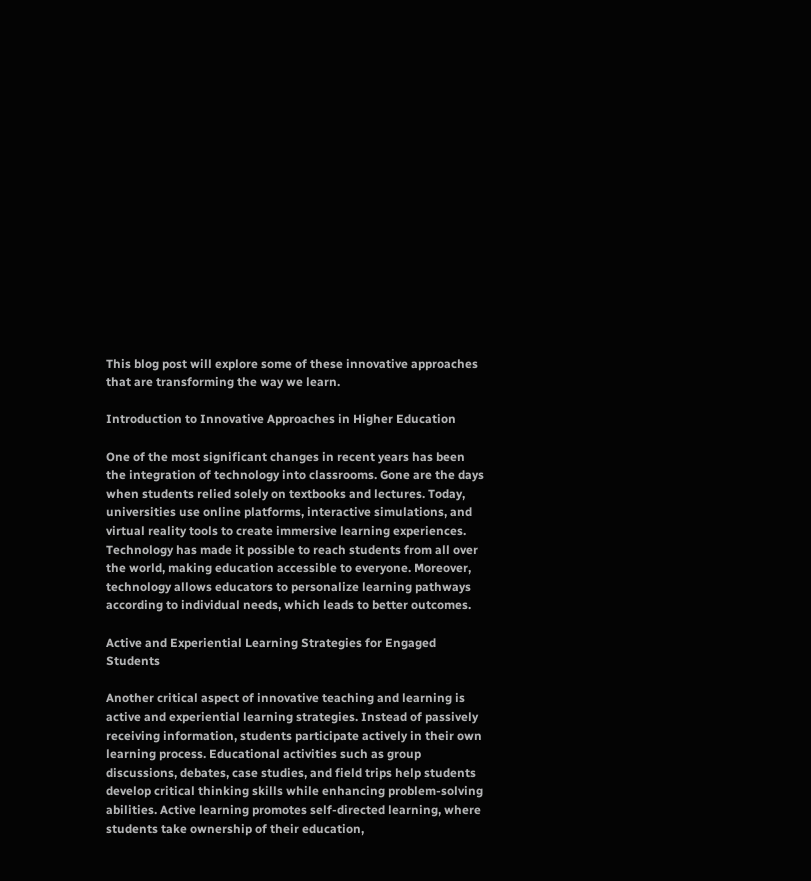This blog post will explore some of these innovative approaches that are transforming the way we learn.

Introduction to Innovative Approaches in Higher Education

One of the most significant changes in recent years has been the integration of technology into classrooms. Gone are the days when students relied solely on textbooks and lectures. Today, universities use online platforms, interactive simulations, and virtual reality tools to create immersive learning experiences. Technology has made it possible to reach students from all over the world, making education accessible to everyone. Moreover, technology allows educators to personalize learning pathways according to individual needs, which leads to better outcomes.

Active and Experiential Learning Strategies for Engaged Students

Another critical aspect of innovative teaching and learning is active and experiential learning strategies. Instead of passively receiving information, students participate actively in their own learning process. Educational activities such as group discussions, debates, case studies, and field trips help students develop critical thinking skills while enhancing problem-solving abilities. Active learning promotes self-directed learning, where students take ownership of their education,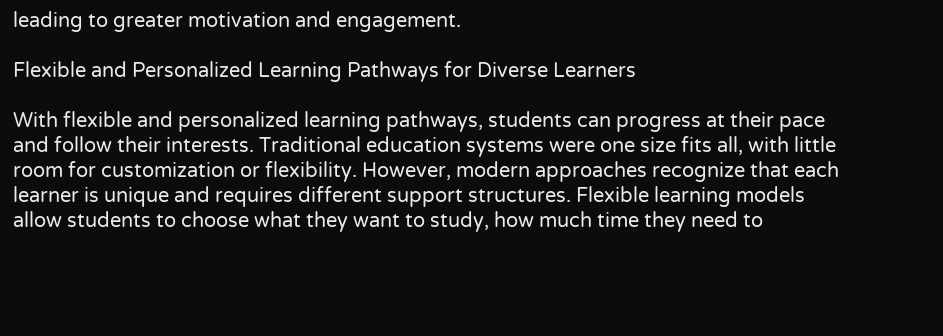leading to greater motivation and engagement.

Flexible and Personalized Learning Pathways for Diverse Learners

With flexible and personalized learning pathways, students can progress at their pace and follow their interests. Traditional education systems were one size fits all, with little room for customization or flexibility. However, modern approaches recognize that each learner is unique and requires different support structures. Flexible learning models allow students to choose what they want to study, how much time they need to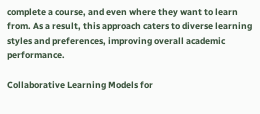complete a course, and even where they want to learn from. As a result, this approach caters to diverse learning styles and preferences, improving overall academic performance.

Collaborative Learning Models for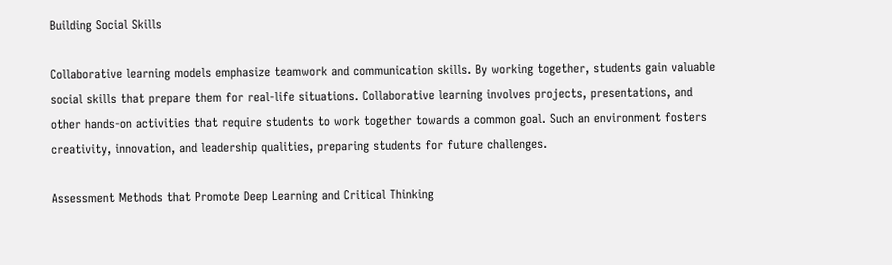Building Social Skills

Collaborative learning models emphasize teamwork and communication skills. By working together, students gain valuable social skills that prepare them for real-life situations. Collaborative learning involves projects, presentations, and other hands-on activities that require students to work together towards a common goal. Such an environment fosters creativity, innovation, and leadership qualities, preparing students for future challenges.

Assessment Methods that Promote Deep Learning and Critical Thinking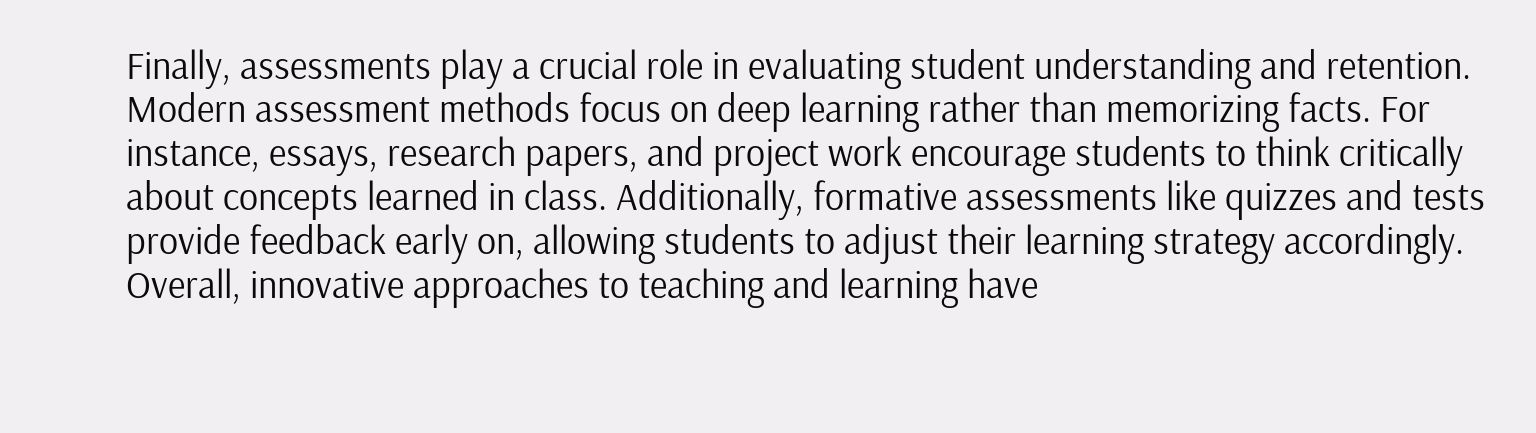Finally, assessments play a crucial role in evaluating student understanding and retention. Modern assessment methods focus on deep learning rather than memorizing facts. For instance, essays, research papers, and project work encourage students to think critically about concepts learned in class. Additionally, formative assessments like quizzes and tests provide feedback early on, allowing students to adjust their learning strategy accordingly. Overall, innovative approaches to teaching and learning have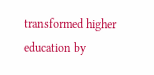transformed higher education by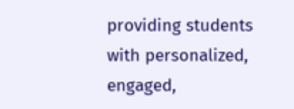providing students with personalized, engaged,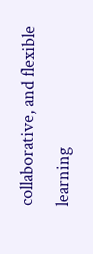collaborative, and flexible learning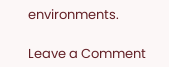environments.

Leave a Comment